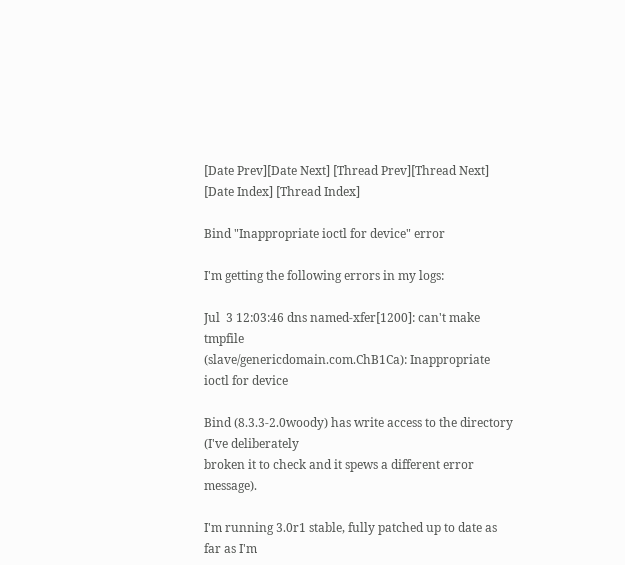[Date Prev][Date Next] [Thread Prev][Thread Next] [Date Index] [Thread Index]

Bind "Inappropriate ioctl for device" error

I'm getting the following errors in my logs:

Jul  3 12:03:46 dns named-xfer[1200]: can't make tmpfile
(slave/genericdomain.com.ChB1Ca): Inappropriate ioctl for device

Bind (8.3.3-2.0woody) has write access to the directory (I've deliberately
broken it to check and it spews a different error message).

I'm running 3.0r1 stable, fully patched up to date as far as I'm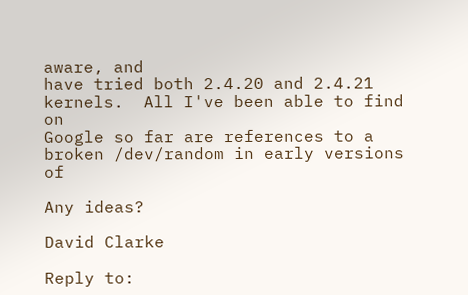aware, and
have tried both 2.4.20 and 2.4.21 kernels.  All I've been able to find on
Google so far are references to a broken /dev/random in early versions of

Any ideas?

David Clarke

Reply to: